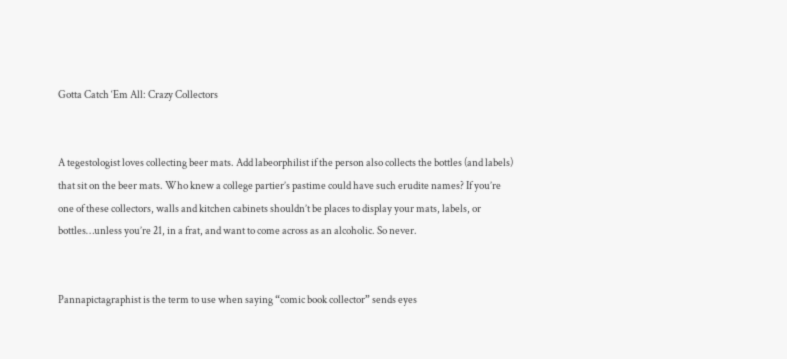Gotta Catch ‘Em All: Crazy Collectors


A tegestologist loves collecting beer mats. Add labeorphilist if the person also collects the bottles (and labels) that sit on the beer mats. Who knew a college partier’s pastime could have such erudite names? If you’re one of these collectors, walls and kitchen cabinets shouldn’t be places to display your mats, labels, or bottles…unless you’re 21, in a frat, and want to come across as an alcoholic. So never.


Pannapictagraphist is the term to use when saying “comic book collector” sends eyes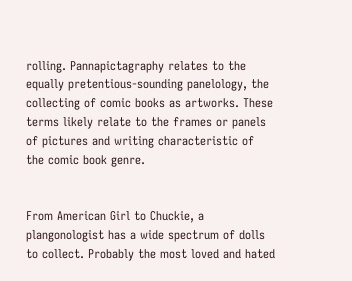rolling. Pannapictagraphy relates to the equally pretentious-sounding panelology, the collecting of comic books as artworks. These terms likely relate to the frames or panels of pictures and writing characteristic of the comic book genre.


From American Girl to Chuckie, a plangonologist has a wide spectrum of dolls to collect. Probably the most loved and hated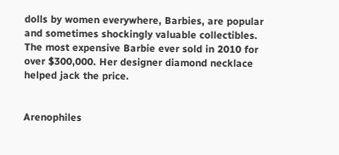dolls by women everywhere, Barbies, are popular and sometimes shockingly valuable collectibles. The most expensive Barbie ever sold in 2010 for over $300,000. Her designer diamond necklace helped jack the price.


Arenophiles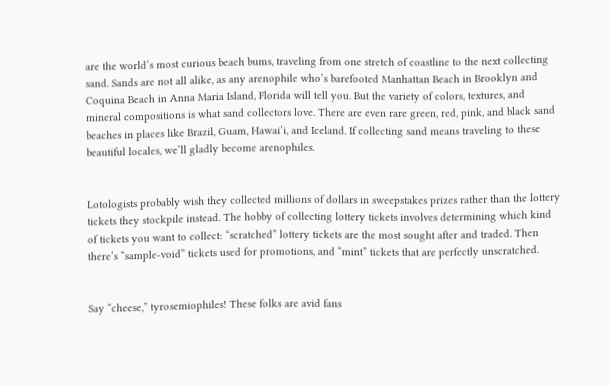are the world’s most curious beach bums, traveling from one stretch of coastline to the next collecting sand. Sands are not all alike, as any arenophile who’s barefooted Manhattan Beach in Brooklyn and Coquina Beach in Anna Maria Island, Florida will tell you. But the variety of colors, textures, and mineral compositions is what sand collectors love. There are even rare green, red, pink, and black sand beaches in places like Brazil, Guam, Hawai’i, and Iceland. If collecting sand means traveling to these beautiful locales, we’ll gladly become arenophiles.


Lotologists probably wish they collected millions of dollars in sweepstakes prizes rather than the lottery tickets they stockpile instead. The hobby of collecting lottery tickets involves determining which kind of tickets you want to collect: “scratched” lottery tickets are the most sought after and traded. Then there’s “sample-void” tickets used for promotions, and “mint” tickets that are perfectly unscratched.


Say “cheese,” tyrosemiophiles! These folks are avid fans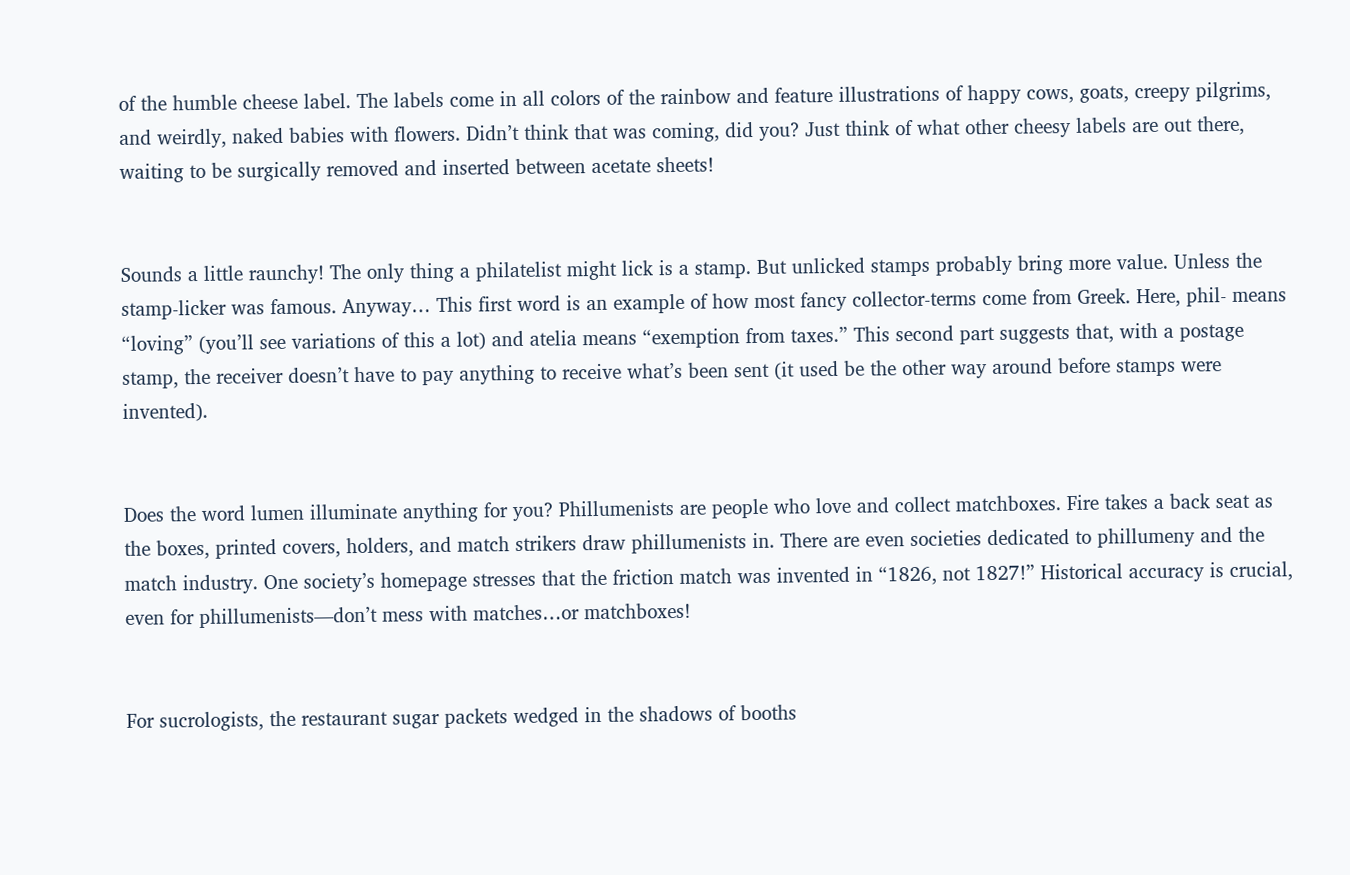of the humble cheese label. The labels come in all colors of the rainbow and feature illustrations of happy cows, goats, creepy pilgrims, and weirdly, naked babies with flowers. Didn’t think that was coming, did you? Just think of what other cheesy labels are out there, waiting to be surgically removed and inserted between acetate sheets!


Sounds a little raunchy! The only thing a philatelist might lick is a stamp. But unlicked stamps probably bring more value. Unless the stamp-licker was famous. Anyway… This first word is an example of how most fancy collector-terms come from Greek. Here, phil- means “loving” (you’ll see variations of this a lot) and atelia means “exemption from taxes.” This second part suggests that, with a postage stamp, the receiver doesn’t have to pay anything to receive what’s been sent (it used be the other way around before stamps were invented).


Does the word lumen illuminate anything for you? Phillumenists are people who love and collect matchboxes. Fire takes a back seat as the boxes, printed covers, holders, and match strikers draw phillumenists in. There are even societies dedicated to phillumeny and the match industry. One society’s homepage stresses that the friction match was invented in “1826, not 1827!” Historical accuracy is crucial, even for phillumenists—don’t mess with matches…or matchboxes!


For sucrologists, the restaurant sugar packets wedged in the shadows of booths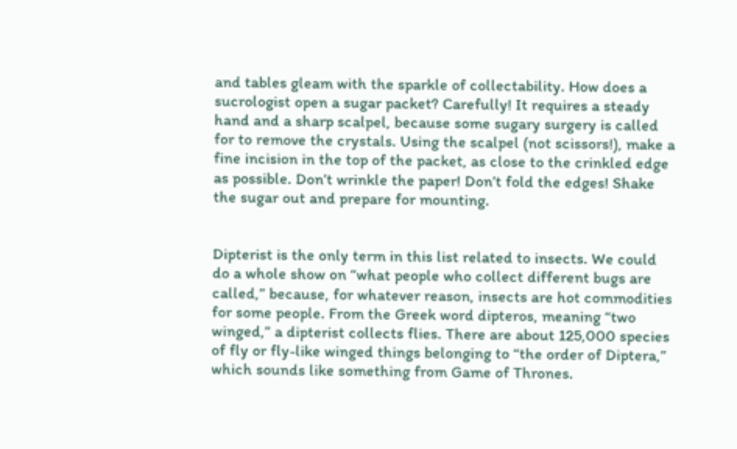and tables gleam with the sparkle of collectability. How does a sucrologist open a sugar packet? Carefully! It requires a steady hand and a sharp scalpel, because some sugary surgery is called for to remove the crystals. Using the scalpel (not scissors!), make a fine incision in the top of the packet, as close to the crinkled edge as possible. Don’t wrinkle the paper! Don’t fold the edges! Shake the sugar out and prepare for mounting.


Dipterist is the only term in this list related to insects. We could do a whole show on “what people who collect different bugs are called,” because, for whatever reason, insects are hot commodities for some people. From the Greek word dipteros, meaning “two winged,” a dipterist collects flies. There are about 125,000 species of fly or fly-like winged things belonging to “the order of Diptera,” which sounds like something from Game of Thrones.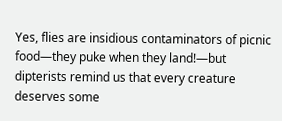Yes, flies are insidious contaminators of picnic food—they puke when they land!—but dipterists remind us that every creature deserves some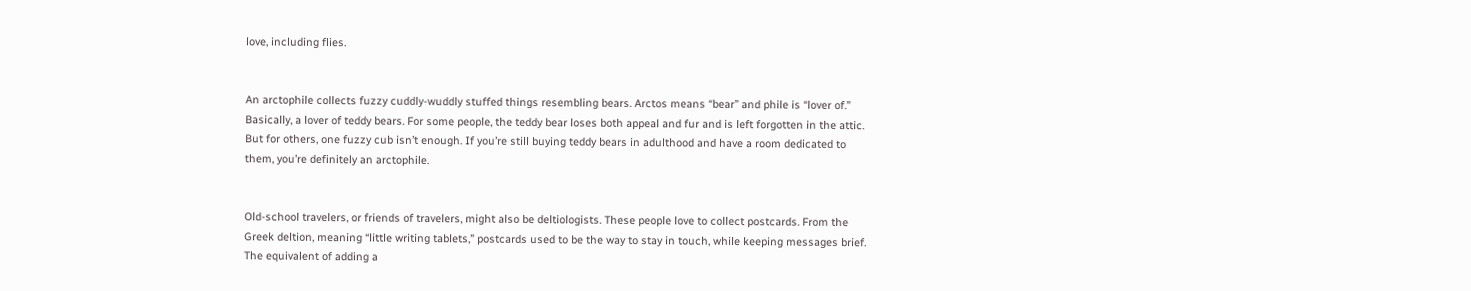love, including flies.


An arctophile collects fuzzy cuddly-wuddly stuffed things resembling bears. Arctos means “bear” and phile is “lover of.” Basically, a lover of teddy bears. For some people, the teddy bear loses both appeal and fur and is left forgotten in the attic. But for others, one fuzzy cub isn’t enough. If you’re still buying teddy bears in adulthood and have a room dedicated to them, you’re definitely an arctophile.


Old-school travelers, or friends of travelers, might also be deltiologists. These people love to collect postcards. From the Greek deltion, meaning “little writing tablets,” postcards used to be the way to stay in touch, while keeping messages brief. The equivalent of adding a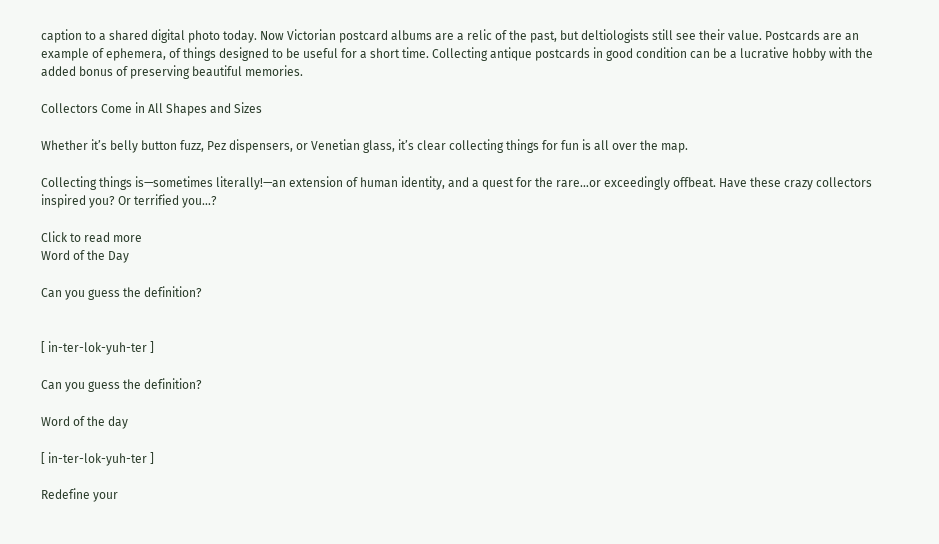caption to a shared digital photo today. Now Victorian postcard albums are a relic of the past, but deltiologists still see their value. Postcards are an example of ephemera, of things designed to be useful for a short time. Collecting antique postcards in good condition can be a lucrative hobby with the added bonus of preserving beautiful memories.

Collectors Come in All Shapes and Sizes

Whether it’s belly button fuzz, Pez dispensers, or Venetian glass, it’s clear collecting things for fun is all over the map.

Collecting things is—sometimes literally!—an extension of human identity, and a quest for the rare…or exceedingly offbeat. Have these crazy collectors inspired you? Or terrified you…?

Click to read more
Word of the Day

Can you guess the definition?


[ in-ter-lok-yuh-ter ]

Can you guess the definition?

Word of the day

[ in-ter-lok-yuh-ter ]

Redefine your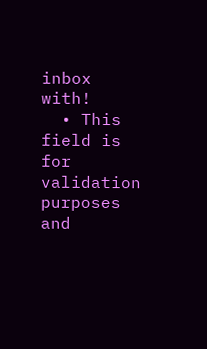inbox with!
  • This field is for validation purposes and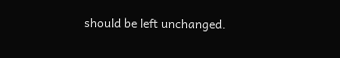should be left unchanged.